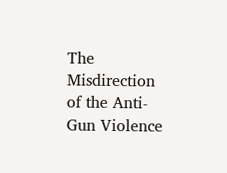The Misdirection of the Anti-Gun Violence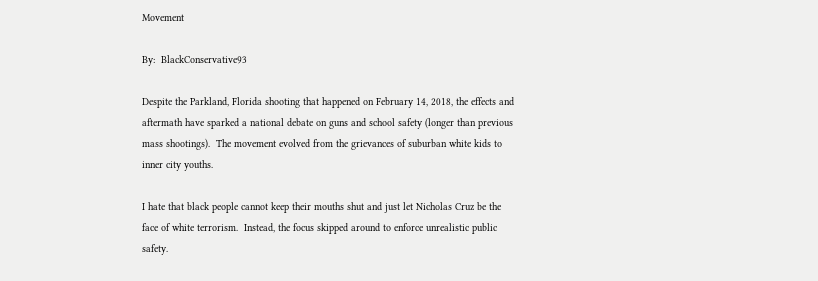Movement

By:  BlackConservative93

Despite the Parkland, Florida shooting that happened on February 14, 2018, the effects and aftermath have sparked a national debate on guns and school safety (longer than previous mass shootings).  The movement evolved from the grievances of suburban white kids to inner city youths.

I hate that black people cannot keep their mouths shut and just let Nicholas Cruz be the face of white terrorism.  Instead, the focus skipped around to enforce unrealistic public safety.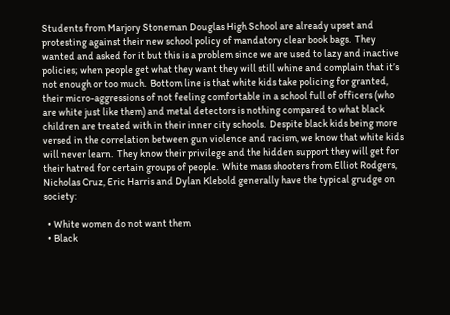Students from Marjory Stoneman Douglas High School are already upset and protesting against their new school policy of mandatory clear book bags.  They wanted and asked for it but this is a problem since we are used to lazy and inactive policies; when people get what they want they will still whine and complain that it’s not enough or too much.  Bottom line is that white kids take policing for granted, their micro-aggressions of not feeling comfortable in a school full of officers (who are white just like them) and metal detectors is nothing compared to what black children are treated with in their inner city schools.  Despite black kids being more versed in the correlation between gun violence and racism, we know that white kids will never learn.  They know their privilege and the hidden support they will get for their hatred for certain groups of people.  White mass shooters from Elliot Rodgers, Nicholas Cruz, Eric Harris and Dylan Klebold generally have the typical grudge on society:

  • White women do not want them
  • Black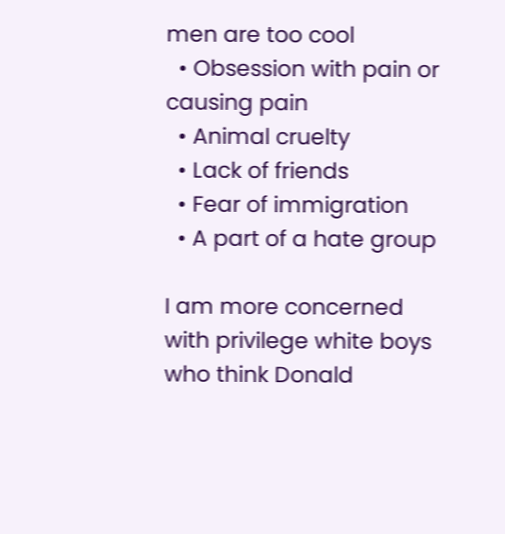men are too cool
  • Obsession with pain or causing pain
  • Animal cruelty
  • Lack of friends
  • Fear of immigration
  • A part of a hate group

I am more concerned with privilege white boys who think Donald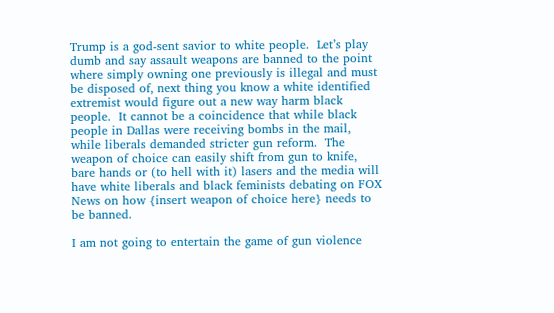Trump is a god-sent savior to white people.  Let’s play dumb and say assault weapons are banned to the point where simply owning one previously is illegal and must be disposed of, next thing you know a white identified extremist would figure out a new way harm black people.  It cannot be a coincidence that while black people in Dallas were receiving bombs in the mail, while liberals demanded stricter gun reform.  The weapon of choice can easily shift from gun to knife, bare hands or (to hell with it) lasers and the media will have white liberals and black feminists debating on FOX News on how {insert weapon of choice here} needs to be banned.

I am not going to entertain the game of gun violence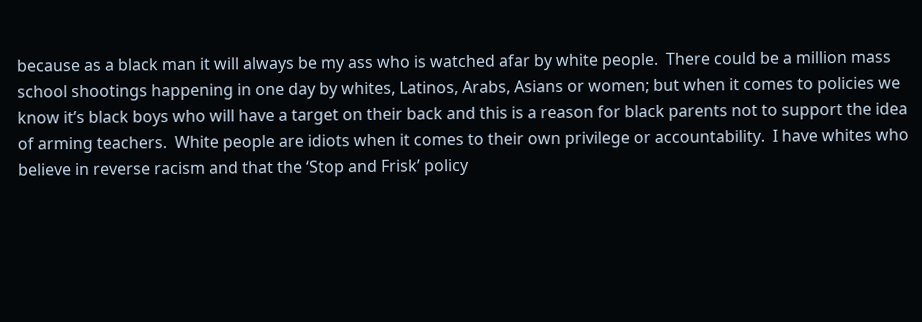because as a black man it will always be my ass who is watched afar by white people.  There could be a million mass school shootings happening in one day by whites, Latinos, Arabs, Asians or women; but when it comes to policies we know it’s black boys who will have a target on their back and this is a reason for black parents not to support the idea of arming teachers.  White people are idiots when it comes to their own privilege or accountability.  I have whites who believe in reverse racism and that the ‘Stop and Frisk’ policy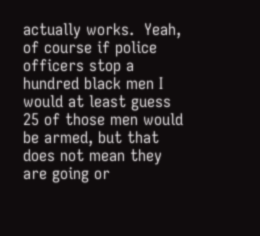actually works.  Yeah, of course if police officers stop a hundred black men I would at least guess 25 of those men would be armed, but that does not mean they are going or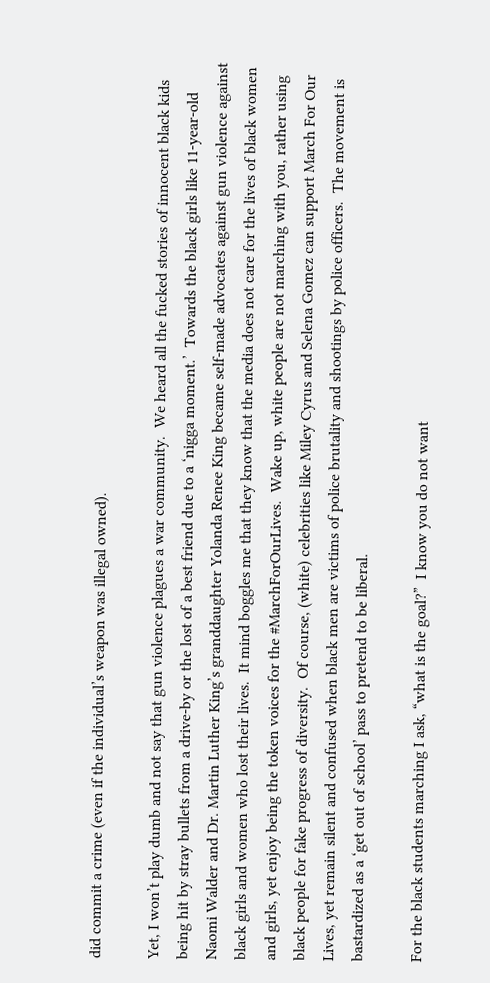did commit a crime (even if the individual’s weapon was illegal owned).

Yet, I won’t play dumb and not say that gun violence plagues a war community.  We heard all the fucked stories of innocent black kids being hit by stray bullets from a drive-by or the lost of a best friend due to a ‘nigga moment.’  Towards the black girls like 11-year-old Naomi Walder and Dr. Martin Luther King’s granddaughter Yolanda Renee King became self-made advocates against gun violence against black girls and women who lost their lives.  It mind boggles me that they know that the media does not care for the lives of black women and girls, yet enjoy being the token voices for the #MarchForOurLives.  Wake up, white people are not marching with you, rather using black people for fake progress of diversity.  Of course, (white) celebrities like Miley Cyrus and Selena Gomez can support March For Our Lives, yet remain silent and confused when black men are victims of police brutality and shootings by police officers.  The movement is bastardized as a ‘get out of school’ pass to pretend to be liberal.

For the black students marching I ask, “what is the goal?”  I know you do not want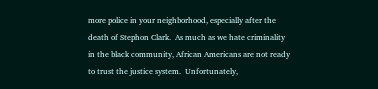more police in your neighborhood, especially after the death of Stephon Clark.  As much as we hate criminality in the black community, African Americans are not ready to trust the justice system.  Unfortunately,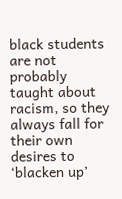black students are not probably  taught about racism, so they always fall for their own desires to ‘blacken up’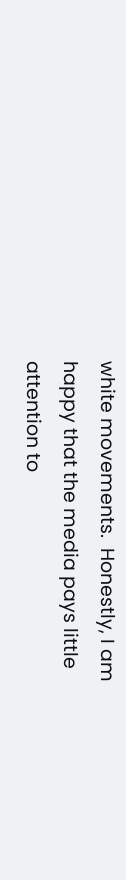white movements.  Honestly, I am happy that the media pays little attention to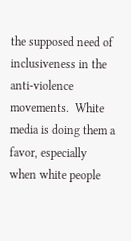the supposed need of inclusiveness in the anti-violence movements.  White media is doing them a favor, especially when white people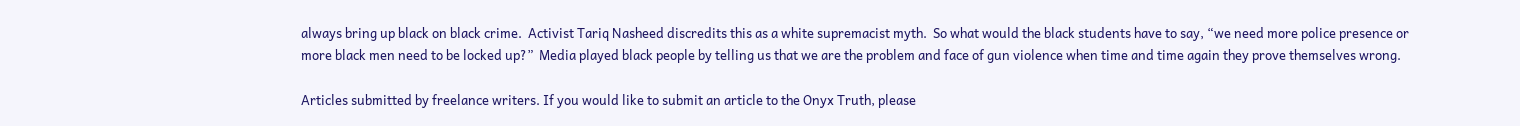always bring up black on black crime.  Activist Tariq Nasheed discredits this as a white supremacist myth.  So what would the black students have to say, “we need more police presence or more black men need to be locked up?”  Media played black people by telling us that we are the problem and face of gun violence when time and time again they prove themselves wrong.

Articles submitted by freelance writers. If you would like to submit an article to the Onyx Truth, please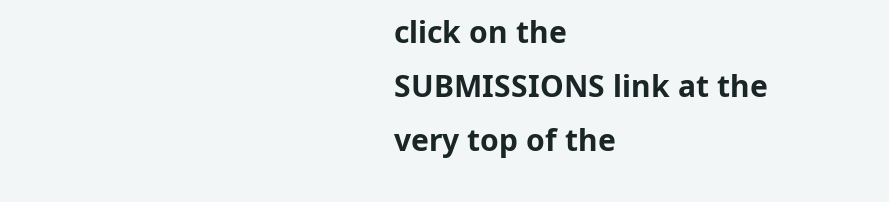click on the SUBMISSIONS link at the very top of the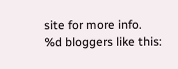site for more info.
%d bloggers like this: